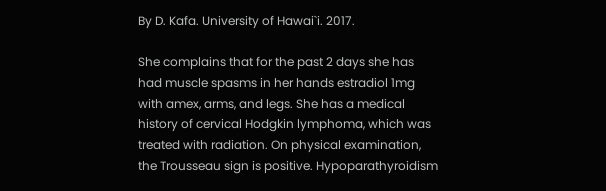By D. Kafa. University of Hawai`i. 2017.

She complains that for the past 2 days she has had muscle spasms in her hands estradiol 1mg with amex, arms, and legs. She has a medical history of cervical Hodgkin lymphoma, which was treated with radiation. On physical examination, the Trousseau sign is positive. Hypoparathyroidism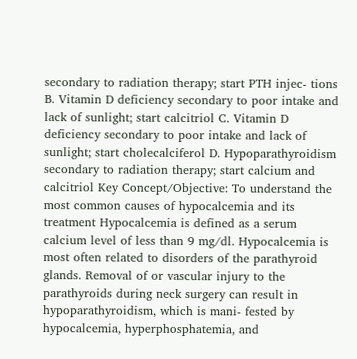secondary to radiation therapy; start PTH injec- tions B. Vitamin D deficiency secondary to poor intake and lack of sunlight; start calcitriol C. Vitamin D deficiency secondary to poor intake and lack of sunlight; start cholecalciferol D. Hypoparathyroidism secondary to radiation therapy; start calcium and calcitriol Key Concept/Objective: To understand the most common causes of hypocalcemia and its treatment Hypocalcemia is defined as a serum calcium level of less than 9 mg/dl. Hypocalcemia is most often related to disorders of the parathyroid glands. Removal of or vascular injury to the parathyroids during neck surgery can result in hypoparathyroidism, which is mani- fested by hypocalcemia, hyperphosphatemia, and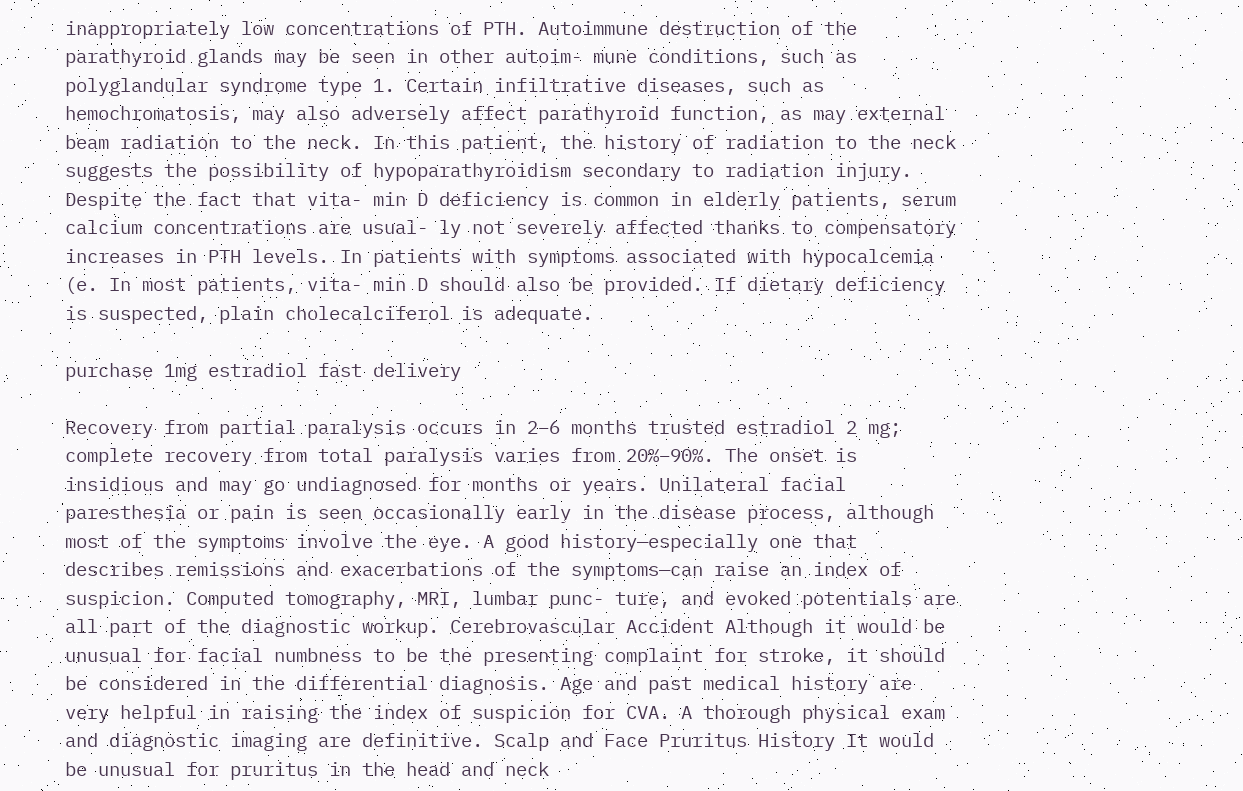inappropriately low concentrations of PTH. Autoimmune destruction of the parathyroid glands may be seen in other autoim- mune conditions, such as polyglandular syndrome type 1. Certain infiltrative diseases, such as hemochromatosis, may also adversely affect parathyroid function, as may external beam radiation to the neck. In this patient, the history of radiation to the neck suggests the possibility of hypoparathyroidism secondary to radiation injury. Despite the fact that vita- min D deficiency is common in elderly patients, serum calcium concentrations are usual- ly not severely affected thanks to compensatory increases in PTH levels. In patients with symptoms associated with hypocalcemia (e. In most patients, vita- min D should also be provided. If dietary deficiency is suspected, plain cholecalciferol is adequate.

purchase 1mg estradiol fast delivery

Recovery from partial paralysis occurs in 2–6 months trusted estradiol 2 mg; complete recovery from total paralysis varies from 20%–90%. The onset is insidious and may go undiagnosed for months or years. Unilateral facial paresthesia or pain is seen occasionally early in the disease process, although most of the symptoms involve the eye. A good history—especially one that describes remissions and exacerbations of the symptoms—can raise an index of suspicion. Computed tomography, MRI, lumbar punc- ture, and evoked potentials are all part of the diagnostic workup. Cerebrovascular Accident Although it would be unusual for facial numbness to be the presenting complaint for stroke, it should be considered in the differential diagnosis. Age and past medical history are very helpful in raising the index of suspicion for CVA. A thorough physical exam and diagnostic imaging are definitive. Scalp and Face Pruritus History It would be unusual for pruritus in the head and neck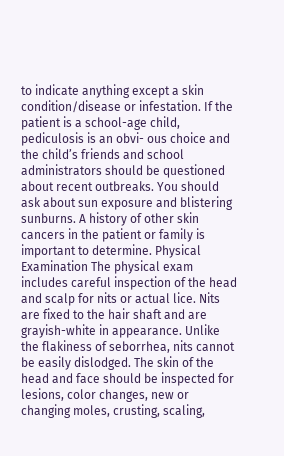to indicate anything except a skin condition/disease or infestation. If the patient is a school-age child, pediculosis is an obvi- ous choice and the child’s friends and school administrators should be questioned about recent outbreaks. You should ask about sun exposure and blistering sunburns. A history of other skin cancers in the patient or family is important to determine. Physical Examination The physical exam includes careful inspection of the head and scalp for nits or actual lice. Nits are fixed to the hair shaft and are grayish-white in appearance. Unlike the flakiness of seborrhea, nits cannot be easily dislodged. The skin of the head and face should be inspected for lesions, color changes, new or changing moles, crusting, scaling,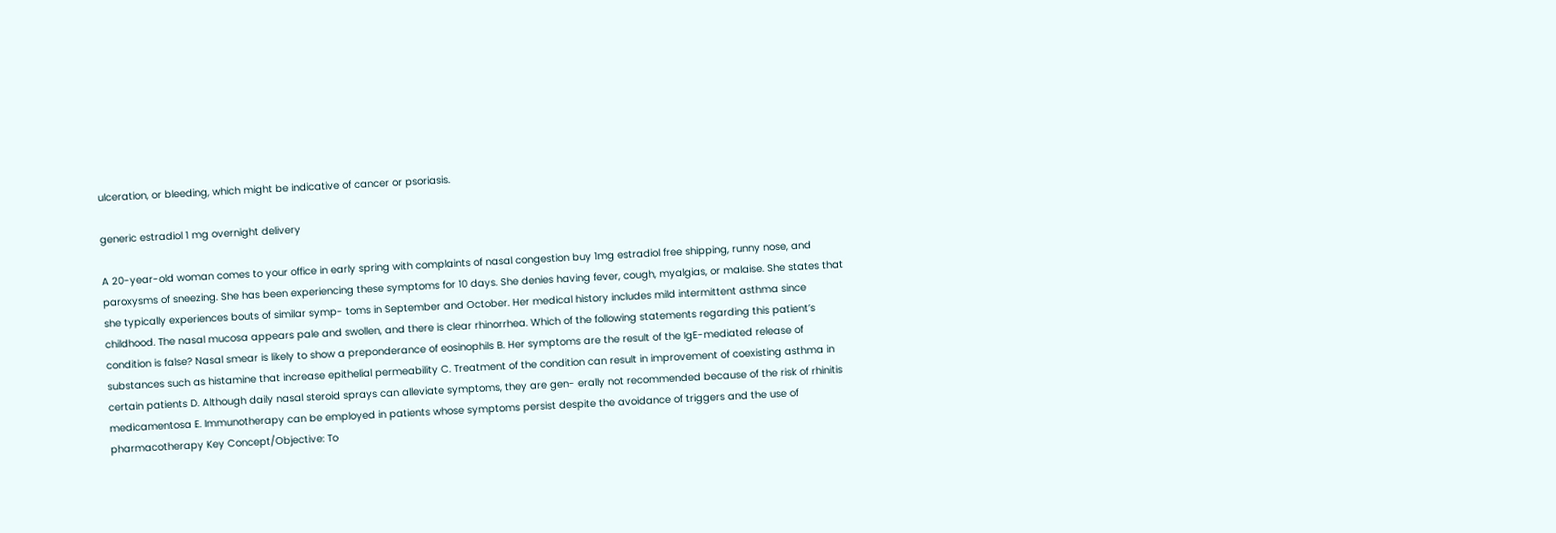ulceration, or bleeding, which might be indicative of cancer or psoriasis.

generic estradiol 1 mg overnight delivery

A 20-year-old woman comes to your office in early spring with complaints of nasal congestion buy 1mg estradiol free shipping, runny nose, and paroxysms of sneezing. She has been experiencing these symptoms for 10 days. She denies having fever, cough, myalgias, or malaise. She states that she typically experiences bouts of similar symp- toms in September and October. Her medical history includes mild intermittent asthma since childhood. The nasal mucosa appears pale and swollen, and there is clear rhinorrhea. Which of the following statements regarding this patient’s condition is false? Nasal smear is likely to show a preponderance of eosinophils B. Her symptoms are the result of the IgE-mediated release of substances such as histamine that increase epithelial permeability C. Treatment of the condition can result in improvement of coexisting asthma in certain patients D. Although daily nasal steroid sprays can alleviate symptoms, they are gen- erally not recommended because of the risk of rhinitis medicamentosa E. Immunotherapy can be employed in patients whose symptoms persist despite the avoidance of triggers and the use of pharmacotherapy Key Concept/Objective: To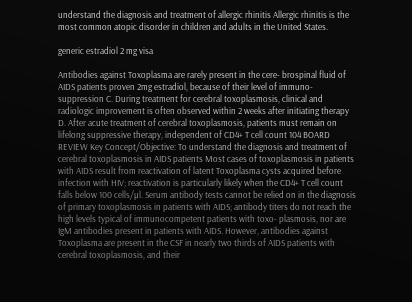understand the diagnosis and treatment of allergic rhinitis Allergic rhinitis is the most common atopic disorder in children and adults in the United States.

generic estradiol 2 mg visa

Antibodies against Toxoplasma are rarely present in the cere- brospinal fluid of AIDS patients proven 2mg estradiol, because of their level of immuno- suppression C. During treatment for cerebral toxoplasmosis, clinical and radiologic improvement is often observed within 2 weeks after initiating therapy D. After acute treatment of cerebral toxoplasmosis, patients must remain on lifelong suppressive therapy, independent of CD4+ T cell count 104 BOARD REVIEW Key Concept/Objective: To understand the diagnosis and treatment of cerebral toxoplasmosis in AIDS patients Most cases of toxoplasmosis in patients with AIDS result from reactivation of latent Toxoplasma cysts acquired before infection with HIV; reactivation is particularly likely when the CD4+ T cell count falls below 100 cells/µl. Serum antibody tests cannot be relied on in the diagnosis of primary toxoplasmosis in patients with AIDS; antibody titers do not reach the high levels typical of immunocompetent patients with toxo- plasmosis, nor are IgM antibodies present in patients with AIDS. However, antibodies against Toxoplasma are present in the CSF in nearly two thirds of AIDS patients with cerebral toxoplasmosis, and their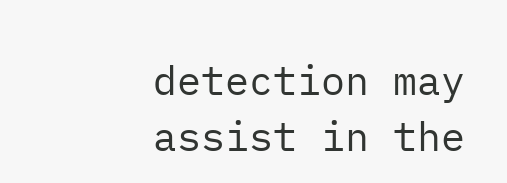detection may assist in the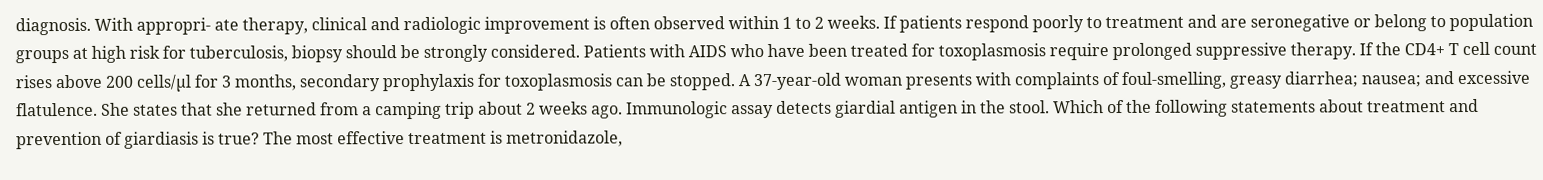diagnosis. With appropri- ate therapy, clinical and radiologic improvement is often observed within 1 to 2 weeks. If patients respond poorly to treatment and are seronegative or belong to population groups at high risk for tuberculosis, biopsy should be strongly considered. Patients with AIDS who have been treated for toxoplasmosis require prolonged suppressive therapy. If the CD4+ T cell count rises above 200 cells/µl for 3 months, secondary prophylaxis for toxoplasmosis can be stopped. A 37-year-old woman presents with complaints of foul-smelling, greasy diarrhea; nausea; and excessive flatulence. She states that she returned from a camping trip about 2 weeks ago. Immunologic assay detects giardial antigen in the stool. Which of the following statements about treatment and prevention of giardiasis is true? The most effective treatment is metronidazole,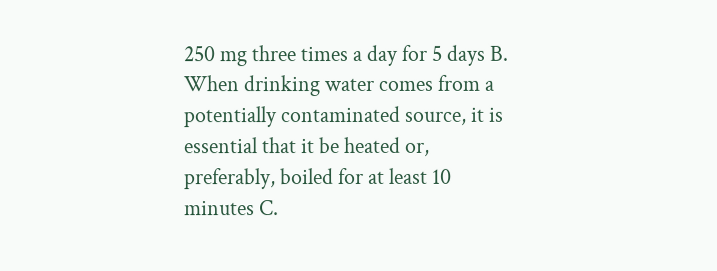250 mg three times a day for 5 days B. When drinking water comes from a potentially contaminated source, it is essential that it be heated or, preferably, boiled for at least 10 minutes C.